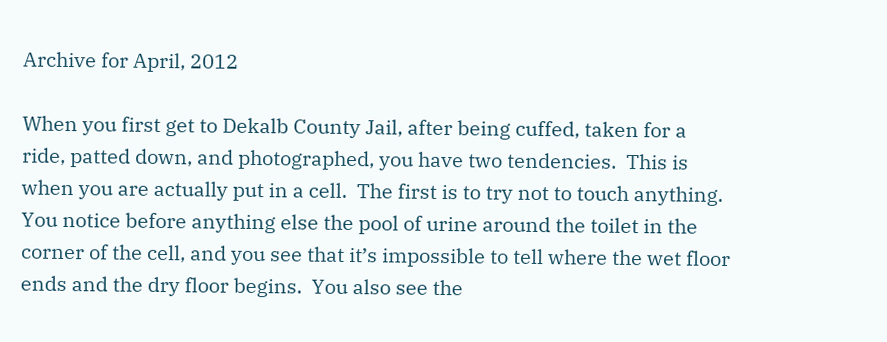Archive for April, 2012

When you first get to Dekalb County Jail, after being cuffed, taken for a ride, patted down, and photographed, you have two tendencies.  This is when you are actually put in a cell.  The first is to try not to touch anything.  You notice before anything else the pool of urine around the toilet in the corner of the cell, and you see that it’s impossible to tell where the wet floor ends and the dry floor begins.  You also see the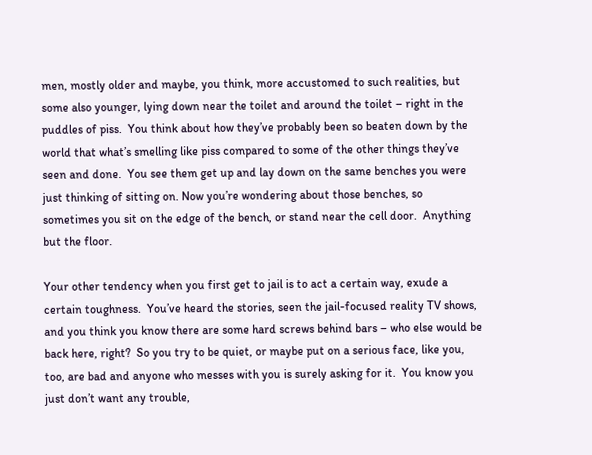men, mostly older and maybe, you think, more accustomed to such realities, but some also younger, lying down near the toilet and around the toilet – right in the puddles of piss.  You think about how they’ve probably been so beaten down by the world that what’s smelling like piss compared to some of the other things they’ve seen and done.  You see them get up and lay down on the same benches you were just thinking of sitting on. Now you’re wondering about those benches, so sometimes you sit on the edge of the bench, or stand near the cell door.  Anything but the floor.

Your other tendency when you first get to jail is to act a certain way, exude a certain toughness.  You’ve heard the stories, seen the jail-focused reality TV shows, and you think you know there are some hard screws behind bars – who else would be back here, right?  So you try to be quiet, or maybe put on a serious face, like you, too, are bad and anyone who messes with you is surely asking for it.  You know you just don’t want any trouble,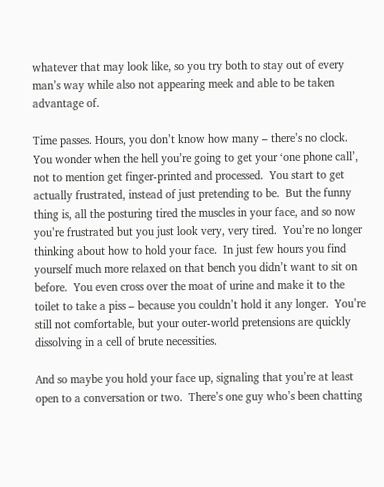whatever that may look like, so you try both to stay out of every man’s way while also not appearing meek and able to be taken advantage of.

Time passes. Hours, you don’t know how many – there’s no clock. You wonder when the hell you’re going to get your ‘one phone call’, not to mention get finger-printed and processed.  You start to get actually frustrated, instead of just pretending to be.  But the funny thing is, all the posturing tired the muscles in your face, and so now you’re frustrated but you just look very, very tired.  You’re no longer thinking about how to hold your face.  In just few hours you find yourself much more relaxed on that bench you didn’t want to sit on before.  You even cross over the moat of urine and make it to the toilet to take a piss – because you couldn’t hold it any longer.  You’re still not comfortable, but your outer-world pretensions are quickly dissolving in a cell of brute necessities.

And so maybe you hold your face up, signaling that you’re at least open to a conversation or two.  There’s one guy who’s been chatting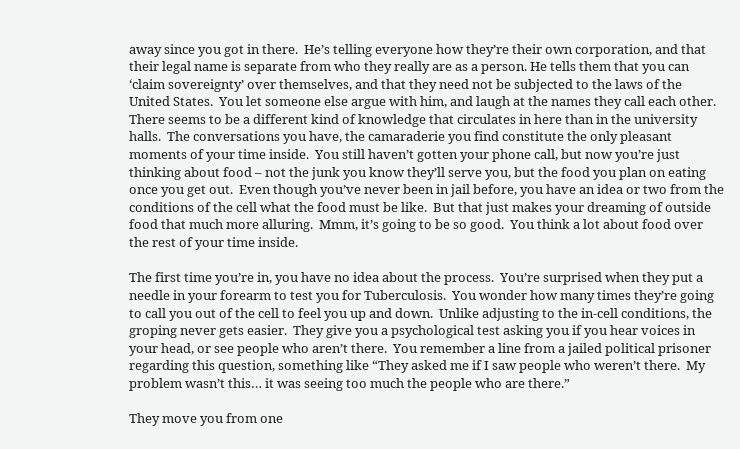away since you got in there.  He’s telling everyone how they’re their own corporation, and that their legal name is separate from who they really are as a person. He tells them that you can ‘claim sovereignty’ over themselves, and that they need not be subjected to the laws of the United States.  You let someone else argue with him, and laugh at the names they call each other.  There seems to be a different kind of knowledge that circulates in here than in the university halls.  The conversations you have, the camaraderie you find constitute the only pleasant moments of your time inside.  You still haven’t gotten your phone call, but now you’re just thinking about food – not the junk you know they’ll serve you, but the food you plan on eating once you get out.  Even though you’ve never been in jail before, you have an idea or two from the conditions of the cell what the food must be like.  But that just makes your dreaming of outside food that much more alluring.  Mmm, it’s going to be so good.  You think a lot about food over the rest of your time inside.

The first time you’re in, you have no idea about the process.  You’re surprised when they put a needle in your forearm to test you for Tuberculosis.  You wonder how many times they’re going to call you out of the cell to feel you up and down.  Unlike adjusting to the in-cell conditions, the groping never gets easier.  They give you a psychological test asking you if you hear voices in your head, or see people who aren’t there.  You remember a line from a jailed political prisoner regarding this question, something like “They asked me if I saw people who weren’t there.  My problem wasn’t this… it was seeing too much the people who are there.”

They move you from one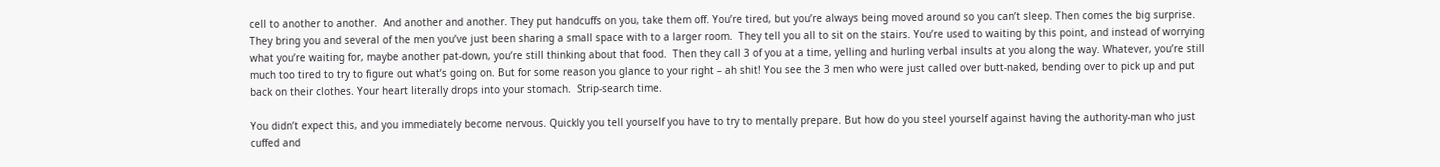cell to another to another.  And another and another. They put handcuffs on you, take them off. You’re tired, but you’re always being moved around so you can’t sleep. Then comes the big surprise.  They bring you and several of the men you’ve just been sharing a small space with to a larger room.  They tell you all to sit on the stairs. You’re used to waiting by this point, and instead of worrying what you’re waiting for, maybe another pat-down, you’re still thinking about that food.  Then they call 3 of you at a time, yelling and hurling verbal insults at you along the way. Whatever, you’re still much too tired to try to figure out what’s going on. But for some reason you glance to your right – ah shit! You see the 3 men who were just called over butt-naked, bending over to pick up and put back on their clothes. Your heart literally drops into your stomach.  Strip-search time.

You didn’t expect this, and you immediately become nervous. Quickly you tell yourself you have to try to mentally prepare. But how do you steel yourself against having the authority-man who just cuffed and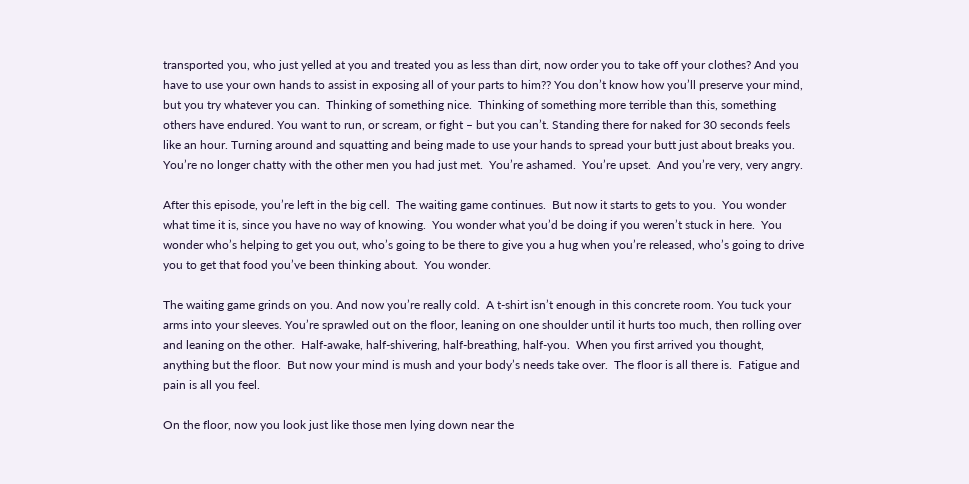transported you, who just yelled at you and treated you as less than dirt, now order you to take off your clothes? And you have to use your own hands to assist in exposing all of your parts to him?? You don’t know how you’ll preserve your mind, but you try whatever you can.  Thinking of something nice.  Thinking of something more terrible than this, something others have endured. You want to run, or scream, or fight – but you can’t. Standing there for naked for 30 seconds feels like an hour. Turning around and squatting and being made to use your hands to spread your butt just about breaks you. You’re no longer chatty with the other men you had just met.  You’re ashamed.  You’re upset.  And you’re very, very angry.

After this episode, you’re left in the big cell.  The waiting game continues.  But now it starts to gets to you.  You wonder what time it is, since you have no way of knowing.  You wonder what you’d be doing if you weren’t stuck in here.  You wonder who’s helping to get you out, who’s going to be there to give you a hug when you’re released, who’s going to drive you to get that food you’ve been thinking about.  You wonder.

The waiting game grinds on you. And now you’re really cold.  A t-shirt isn’t enough in this concrete room. You tuck your arms into your sleeves. You’re sprawled out on the floor, leaning on one shoulder until it hurts too much, then rolling over and leaning on the other.  Half-awake, half-shivering, half-breathing, half-you.  When you first arrived you thought, anything but the floor.  But now your mind is mush and your body’s needs take over.  The floor is all there is.  Fatigue and pain is all you feel.

On the floor, now you look just like those men lying down near the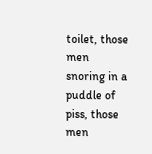toilet, those men snoring in a puddle of piss, those men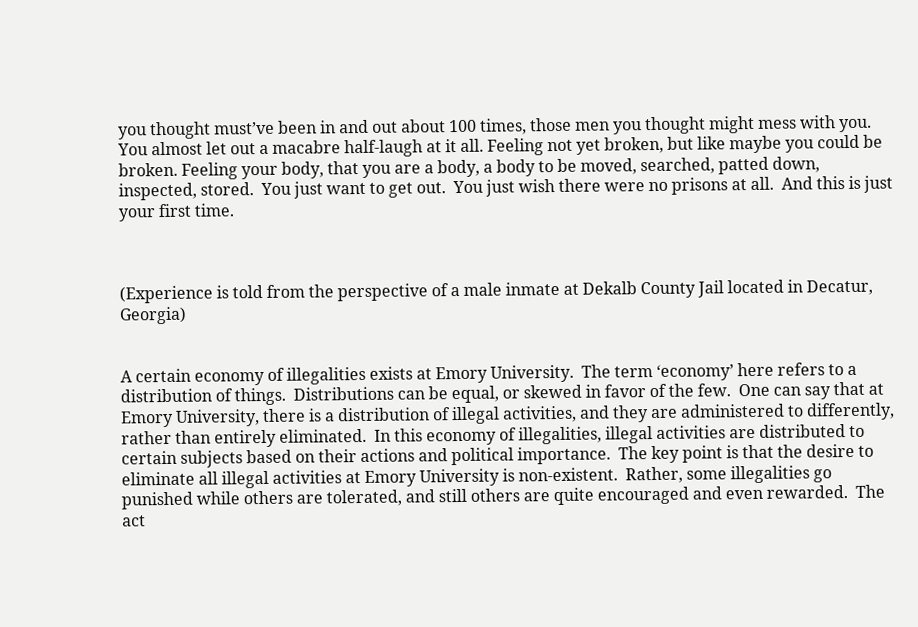you thought must’ve been in and out about 100 times, those men you thought might mess with you.  You almost let out a macabre half-laugh at it all. Feeling not yet broken, but like maybe you could be broken. Feeling your body, that you are a body, a body to be moved, searched, patted down, inspected, stored.  You just want to get out.  You just wish there were no prisons at all.  And this is just your first time.



(Experience is told from the perspective of a male inmate at Dekalb County Jail located in Decatur, Georgia)


A certain economy of illegalities exists at Emory University.  The term ‘economy’ here refers to a distribution of things.  Distributions can be equal, or skewed in favor of the few.  One can say that at Emory University, there is a distribution of illegal activities, and they are administered to differently, rather than entirely eliminated.  In this economy of illegalities, illegal activities are distributed to certain subjects based on their actions and political importance.  The key point is that the desire to eliminate all illegal activities at Emory University is non-existent.  Rather, some illegalities go punished while others are tolerated, and still others are quite encouraged and even rewarded.  The act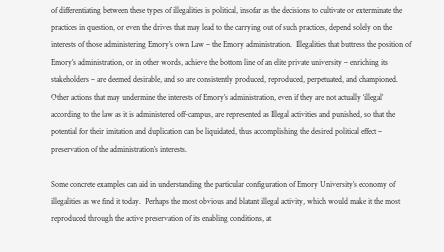of differentiating between these types of illegalities is political, insofar as the decisions to cultivate or exterminate the practices in question, or even the drives that may lead to the carrying out of such practices, depend solely on the interests of those administering Emory’s own Law – the Emory administration.  Illegalities that buttress the position of Emory’s administration, or in other words, achieve the bottom line of an elite private university – enriching its stakeholders – are deemed desirable, and so are consistently produced, reproduced, perpetuated, and championed.  Other actions that may undermine the interests of Emory’s administration, even if they are not actually ‘illegal’ according to the law as it is administered off-campus, are represented as Illegal activities and punished, so that the potential for their imitation and duplication can be liquidated, thus accomplishing the desired political effect – preservation of the administration’s interests.

Some concrete examples can aid in understanding the particular configuration of Emory University’s economy of illegalities as we find it today.  Perhaps the most obvious and blatant illegal activity, which would make it the most reproduced through the active preservation of its enabling conditions, at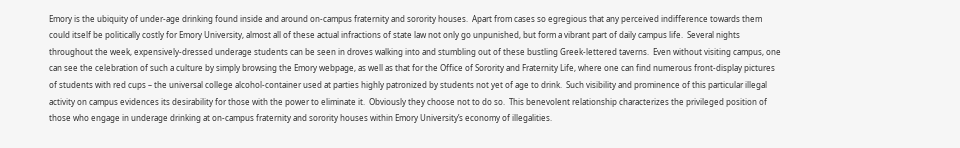Emory is the ubiquity of under-age drinking found inside and around on-campus fraternity and sorority houses.  Apart from cases so egregious that any perceived indifference towards them could itself be politically costly for Emory University, almost all of these actual infractions of state law not only go unpunished, but form a vibrant part of daily campus life.  Several nights throughout the week, expensively-dressed underage students can be seen in droves walking into and stumbling out of these bustling Greek-lettered taverns.  Even without visiting campus, one can see the celebration of such a culture by simply browsing the Emory webpage, as well as that for the Office of Sorority and Fraternity Life, where one can find numerous front-display pictures of students with red cups – the universal college alcohol-container used at parties highly patronized by students not yet of age to drink.  Such visibility and prominence of this particular illegal activity on campus evidences its desirability for those with the power to eliminate it.  Obviously they choose not to do so.  This benevolent relationship characterizes the privileged position of those who engage in underage drinking at on-campus fraternity and sorority houses within Emory University’s economy of illegalities.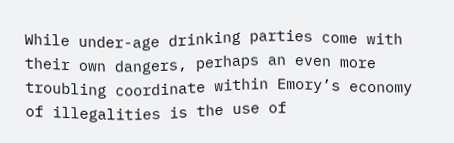While under-age drinking parties come with their own dangers, perhaps an even more troubling coordinate within Emory’s economy of illegalities is the use of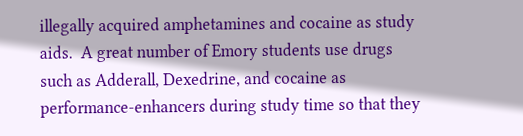illegally acquired amphetamines and cocaine as study aids.  A great number of Emory students use drugs such as Adderall, Dexedrine, and cocaine as performance-enhancers during study time so that they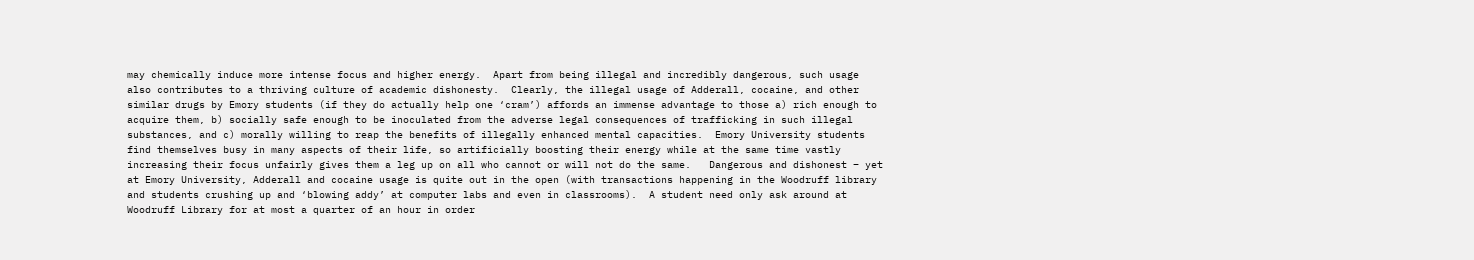may chemically induce more intense focus and higher energy.  Apart from being illegal and incredibly dangerous, such usage also contributes to a thriving culture of academic dishonesty.  Clearly, the illegal usage of Adderall, cocaine, and other similar drugs by Emory students (if they do actually help one ‘cram’) affords an immense advantage to those a) rich enough to acquire them, b) socially safe enough to be inoculated from the adverse legal consequences of trafficking in such illegal substances, and c) morally willing to reap the benefits of illegally enhanced mental capacities.  Emory University students find themselves busy in many aspects of their life, so artificially boosting their energy while at the same time vastly increasing their focus unfairly gives them a leg up on all who cannot or will not do the same.   Dangerous and dishonest – yet at Emory University, Adderall and cocaine usage is quite out in the open (with transactions happening in the Woodruff library and students crushing up and ‘blowing addy’ at computer labs and even in classrooms).  A student need only ask around at Woodruff Library for at most a quarter of an hour in order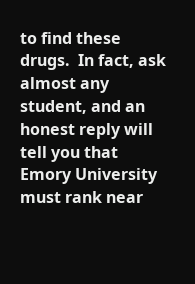to find these drugs.  In fact, ask almost any student, and an honest reply will tell you that Emory University must rank near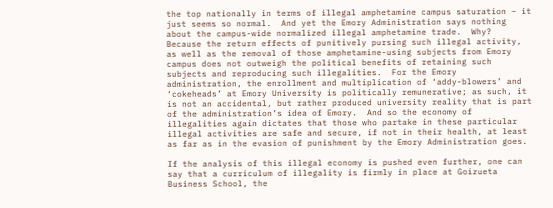the top nationally in terms of illegal amphetamine campus saturation – it just seems so normal.  And yet the Emory Administration says nothing about the campus-wide normalized illegal amphetamine trade.  Why?  Because the return effects of punitively pursing such illegal activity, as well as the removal of those amphetamine-using subjects from Emory campus does not outweigh the political benefits of retaining such subjects and reproducing such illegalities.  For the Emory administration, the enrollment and multiplication of ‘addy-blowers’ and ‘cokeheads’ at Emory University is politically remunerative; as such, it is not an accidental, but rather produced university reality that is part of the administration’s idea of Emory.  And so the economy of illegalities again dictates that those who partake in these particular illegal activities are safe and secure, if not in their health, at least as far as in the evasion of punishment by the Emory Administration goes.

If the analysis of this illegal economy is pushed even further, one can say that a curriculum of illegality is firmly in place at Goizueta Business School, the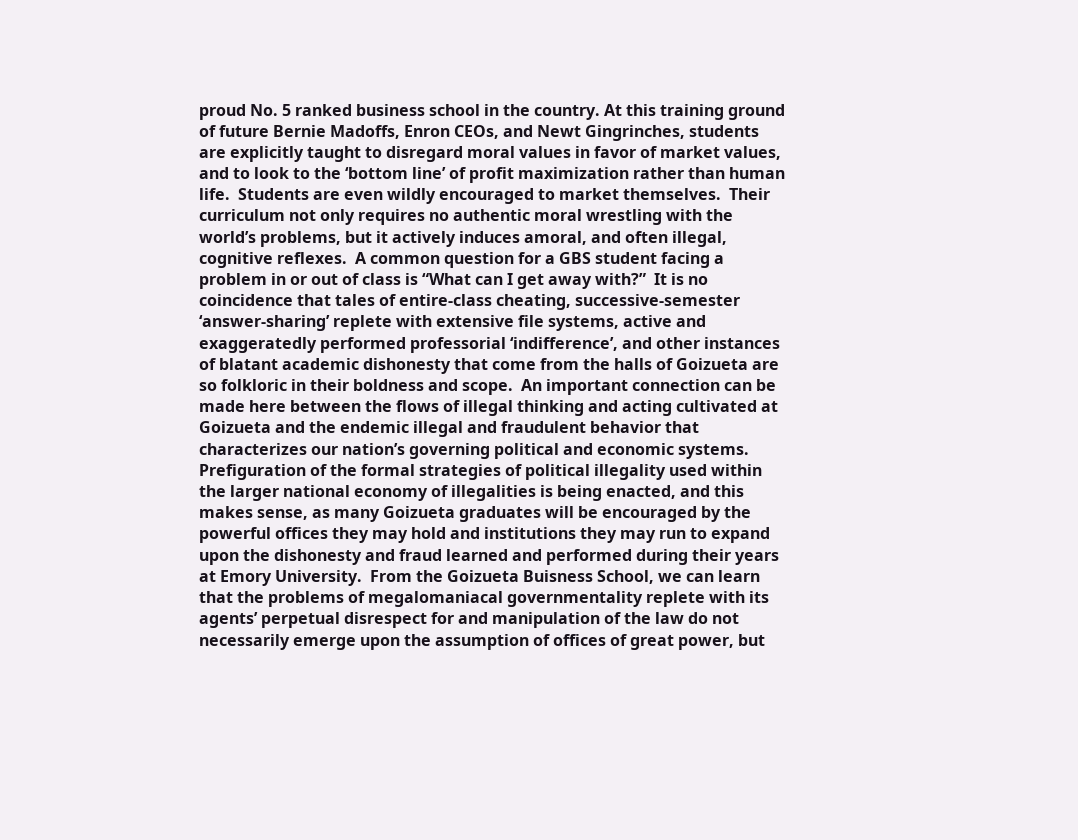proud No. 5 ranked business school in the country. At this training ground of future Bernie Madoffs, Enron CEOs, and Newt Gingrinches, students are explicitly taught to disregard moral values in favor of market values, and to look to the ‘bottom line’ of profit maximization rather than human life.  Students are even wildly encouraged to market themselves.  Their curriculum not only requires no authentic moral wrestling with the world’s problems, but it actively induces amoral, and often illegal, cognitive reflexes.  A common question for a GBS student facing a problem in or out of class is “What can I get away with?”  It is no coincidence that tales of entire-class cheating, successive-semester ‘answer-sharing’ replete with extensive file systems, active and exaggeratedly performed professorial ‘indifference’, and other instances of blatant academic dishonesty that come from the halls of Goizueta are so folkloric in their boldness and scope.  An important connection can be made here between the flows of illegal thinking and acting cultivated at Goizueta and the endemic illegal and fraudulent behavior that characterizes our nation’s governing political and economic systems.  Prefiguration of the formal strategies of political illegality used within the larger national economy of illegalities is being enacted, and this makes sense, as many Goizueta graduates will be encouraged by the powerful offices they may hold and institutions they may run to expand upon the dishonesty and fraud learned and performed during their years at Emory University.  From the Goizueta Buisness School, we can learn that the problems of megalomaniacal governmentality replete with its agents’ perpetual disrespect for and manipulation of the law do not necessarily emerge upon the assumption of offices of great power, but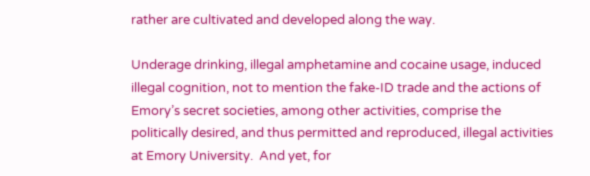rather are cultivated and developed along the way.

Underage drinking, illegal amphetamine and cocaine usage, induced illegal cognition, not to mention the fake-ID trade and the actions of Emory’s secret societies, among other activities, comprise the politically desired, and thus permitted and reproduced, illegal activities at Emory University.  And yet, for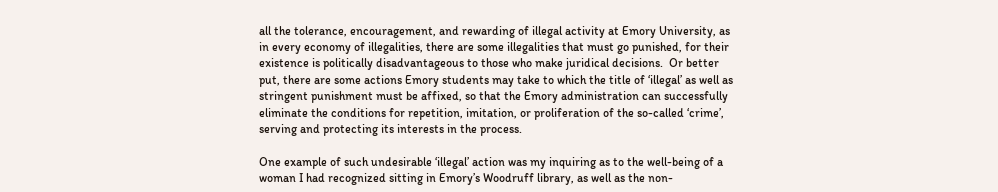all the tolerance, encouragement, and rewarding of illegal activity at Emory University, as in every economy of illegalities, there are some illegalities that must go punished, for their existence is politically disadvantageous to those who make juridical decisions.  Or better put, there are some actions Emory students may take to which the title of ‘illegal’ as well as stringent punishment must be affixed, so that the Emory administration can successfully eliminate the conditions for repetition, imitation, or proliferation of the so-called ‘crime’, serving and protecting its interests in the process.

One example of such undesirable ‘illegal’ action was my inquiring as to the well-being of a woman I had recognized sitting in Emory’s Woodruff library, as well as the non-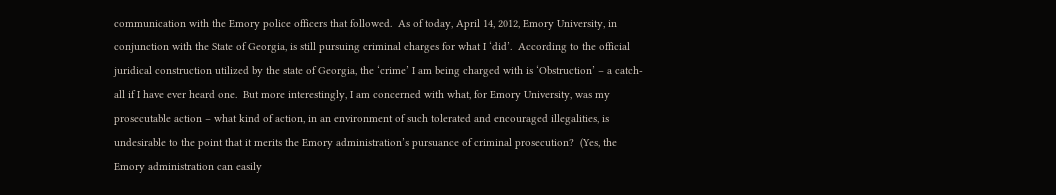communication with the Emory police officers that followed.  As of today, April 14, 2012, Emory University, in conjunction with the State of Georgia, is still pursuing criminal charges for what I ‘did’.  According to the official juridical construction utilized by the state of Georgia, the ‘crime’ I am being charged with is ‘Obstruction’ – a catch-all if I have ever heard one.  But more interestingly, I am concerned with what, for Emory University, was my prosecutable action – what kind of action, in an environment of such tolerated and encouraged illegalities, is undesirable to the point that it merits the Emory administration’s pursuance of criminal prosecution?  (Yes, the Emory administration can easily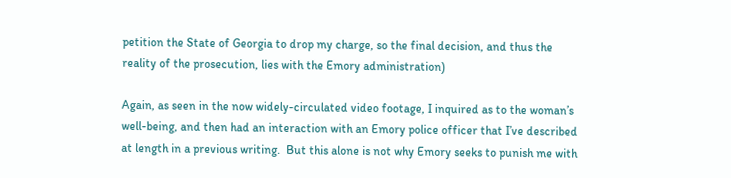petition the State of Georgia to drop my charge, so the final decision, and thus the reality of the prosecution, lies with the Emory administration)

Again, as seen in the now widely-circulated video footage, I inquired as to the woman’s well-being, and then had an interaction with an Emory police officer that I’ve described at length in a previous writing.  But this alone is not why Emory seeks to punish me with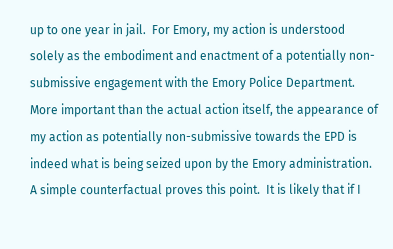up to one year in jail.  For Emory, my action is understood solely as the embodiment and enactment of a potentially non-submissive engagement with the Emory Police Department.  More important than the actual action itself, the appearance of my action as potentially non-submissive towards the EPD is indeed what is being seized upon by the Emory administration.  A simple counterfactual proves this point.  It is likely that if I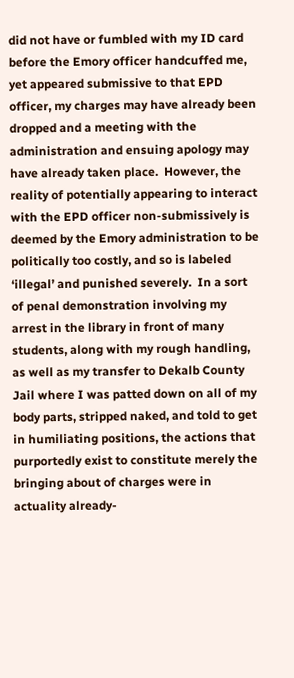did not have or fumbled with my ID card before the Emory officer handcuffed me, yet appeared submissive to that EPD officer, my charges may have already been dropped and a meeting with the administration and ensuing apology may have already taken place.  However, the reality of potentially appearing to interact with the EPD officer non-submissively is deemed by the Emory administration to be politically too costly, and so is labeled ‘illegal’ and punished severely.  In a sort of penal demonstration involving my arrest in the library in front of many students, along with my rough handling, as well as my transfer to Dekalb County Jail where I was patted down on all of my body parts, stripped naked, and told to get in humiliating positions, the actions that purportedly exist to constitute merely the bringing about of charges were in actuality already-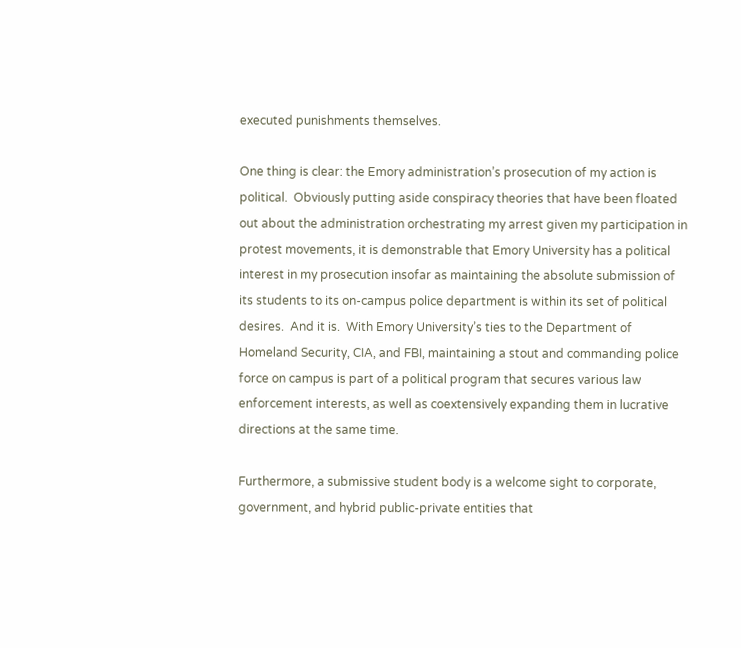executed punishments themselves.

One thing is clear: the Emory administration’s prosecution of my action is political.  Obviously putting aside conspiracy theories that have been floated out about the administration orchestrating my arrest given my participation in protest movements, it is demonstrable that Emory University has a political interest in my prosecution insofar as maintaining the absolute submission of its students to its on-campus police department is within its set of political desires.  And it is.  With Emory University’s ties to the Department of Homeland Security, CIA, and FBI, maintaining a stout and commanding police force on campus is part of a political program that secures various law enforcement interests, as well as coextensively expanding them in lucrative directions at the same time.

Furthermore, a submissive student body is a welcome sight to corporate, government, and hybrid public-private entities that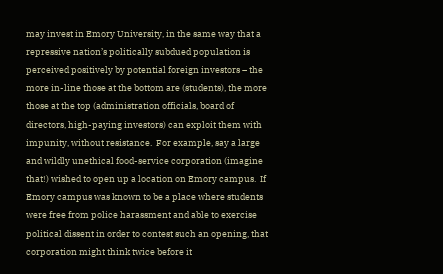may invest in Emory University, in the same way that a repressive nation’s politically subdued population is perceived positively by potential foreign investors – the more in-line those at the bottom are (students), the more those at the top (administration officials, board of directors, high-paying investors) can exploit them with impunity, without resistance.  For example, say a large and wildly unethical food-service corporation (imagine that!) wished to open up a location on Emory campus.  If Emory campus was known to be a place where students were free from police harassment and able to exercise political dissent in order to contest such an opening, that corporation might think twice before it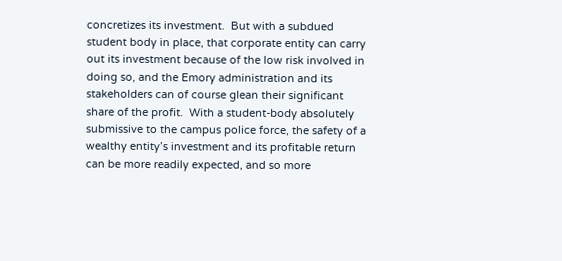concretizes its investment.  But with a subdued student body in place, that corporate entity can carry out its investment because of the low risk involved in doing so, and the Emory administration and its stakeholders can of course glean their significant share of the profit.  With a student-body absolutely submissive to the campus police force, the safety of a wealthy entity’s investment and its profitable return can be more readily expected, and so more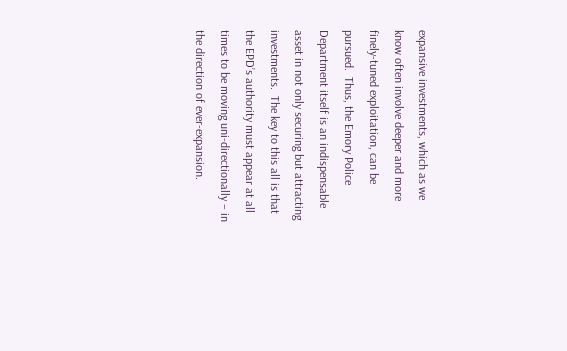expansive investments, which as we know often involve deeper and more finely-tuned exploitation, can be pursued.  Thus, the Emory Police Department itself is an indispensable asset in not only securing but attracting investments.  The key to this all is that the EPD’s authority must appear at all times to be moving uni-directionally – in the direction of ever-expansion.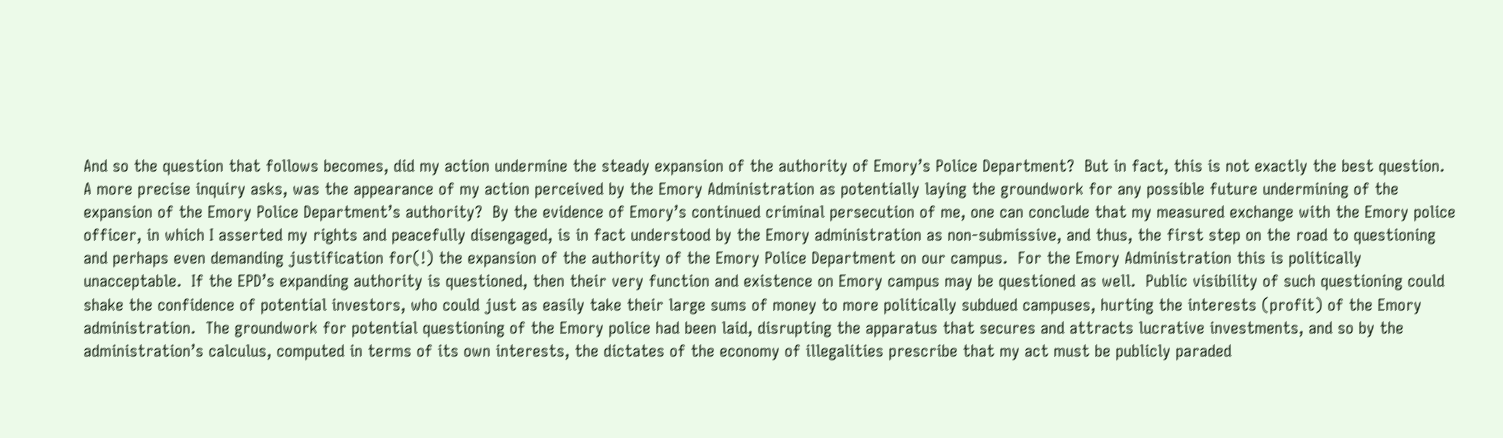And so the question that follows becomes, did my action undermine the steady expansion of the authority of Emory’s Police Department?  But in fact, this is not exactly the best question.  A more precise inquiry asks, was the appearance of my action perceived by the Emory Administration as potentially laying the groundwork for any possible future undermining of the expansion of the Emory Police Department’s authority?  By the evidence of Emory’s continued criminal persecution of me, one can conclude that my measured exchange with the Emory police officer, in which I asserted my rights and peacefully disengaged, is in fact understood by the Emory administration as non-submissive, and thus, the first step on the road to questioning and perhaps even demanding justification for(!) the expansion of the authority of the Emory Police Department on our campus.  For the Emory Administration this is politically unacceptable.  If the EPD’s expanding authority is questioned, then their very function and existence on Emory campus may be questioned as well.  Public visibility of such questioning could shake the confidence of potential investors, who could just as easily take their large sums of money to more politically subdued campuses, hurting the interests (profit) of the Emory administration.  The groundwork for potential questioning of the Emory police had been laid, disrupting the apparatus that secures and attracts lucrative investments, and so by the administration’s calculus, computed in terms of its own interests, the dictates of the economy of illegalities prescribe that my act must be publicly paraded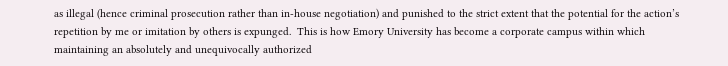as illegal (hence criminal prosecution rather than in-house negotiation) and punished to the strict extent that the potential for the action’s repetition by me or imitation by others is expunged.  This is how Emory University has become a corporate campus within which maintaining an absolutely and unequivocally authorized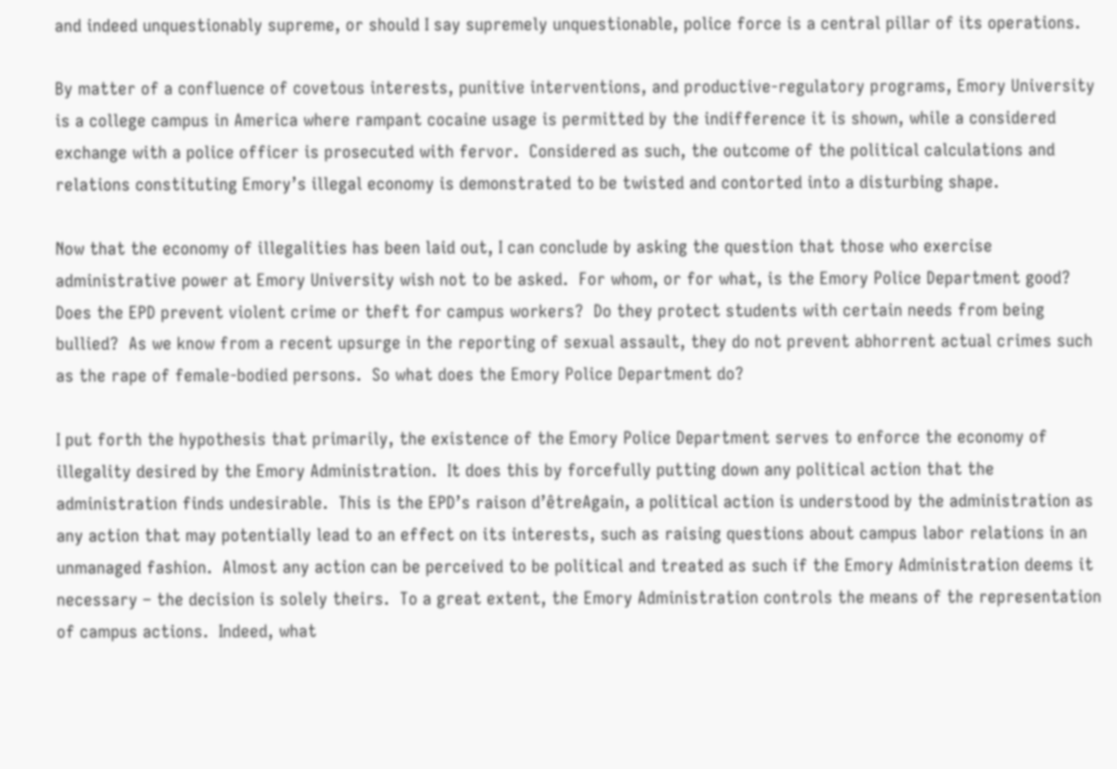and indeed unquestionably supreme, or should I say supremely unquestionable, police force is a central pillar of its operations.

By matter of a confluence of covetous interests, punitive interventions, and productive-regulatory programs, Emory University is a college campus in America where rampant cocaine usage is permitted by the indifference it is shown, while a considered exchange with a police officer is prosecuted with fervor.  Considered as such, the outcome of the political calculations and relations constituting Emory’s illegal economy is demonstrated to be twisted and contorted into a disturbing shape.

Now that the economy of illegalities has been laid out, I can conclude by asking the question that those who exercise administrative power at Emory University wish not to be asked.  For whom, or for what, is the Emory Police Department good?  Does the EPD prevent violent crime or theft for campus workers?  Do they protect students with certain needs from being bullied?  As we know from a recent upsurge in the reporting of sexual assault, they do not prevent abhorrent actual crimes such as the rape of female-bodied persons.  So what does the Emory Police Department do?

I put forth the hypothesis that primarily, the existence of the Emory Police Department serves to enforce the economy of illegality desired by the Emory Administration.  It does this by forcefully putting down any political action that the administration finds undesirable.  This is the EPD’s raison d’êtreAgain, a political action is understood by the administration as any action that may potentially lead to an effect on its interests, such as raising questions about campus labor relations in an unmanaged fashion.  Almost any action can be perceived to be political and treated as such if the Emory Administration deems it necessary – the decision is solely theirs.  To a great extent, the Emory Administration controls the means of the representation of campus actions.  Indeed, what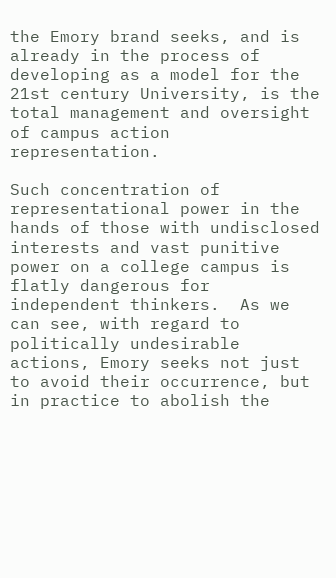the Emory brand seeks, and is already in the process of developing as a model for the 21st century University, is the total management and oversight of campus action representation.

Such concentration of representational power in the hands of those with undisclosed interests and vast punitive power on a college campus is flatly dangerous for independent thinkers.  As we can see, with regard to politically undesirable actions, Emory seeks not just to avoid their occurrence, but in practice to abolish the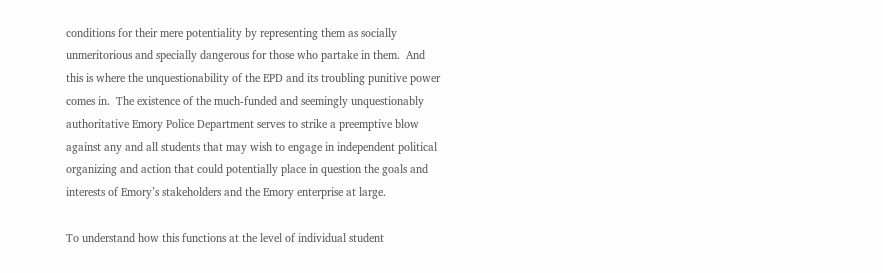conditions for their mere potentiality by representing them as socially unmeritorious and specially dangerous for those who partake in them.  And this is where the unquestionability of the EPD and its troubling punitive power comes in.  The existence of the much-funded and seemingly unquestionably authoritative Emory Police Department serves to strike a preemptive blow against any and all students that may wish to engage in independent political organizing and action that could potentially place in question the goals and interests of Emory’s stakeholders and the Emory enterprise at large.

To understand how this functions at the level of individual student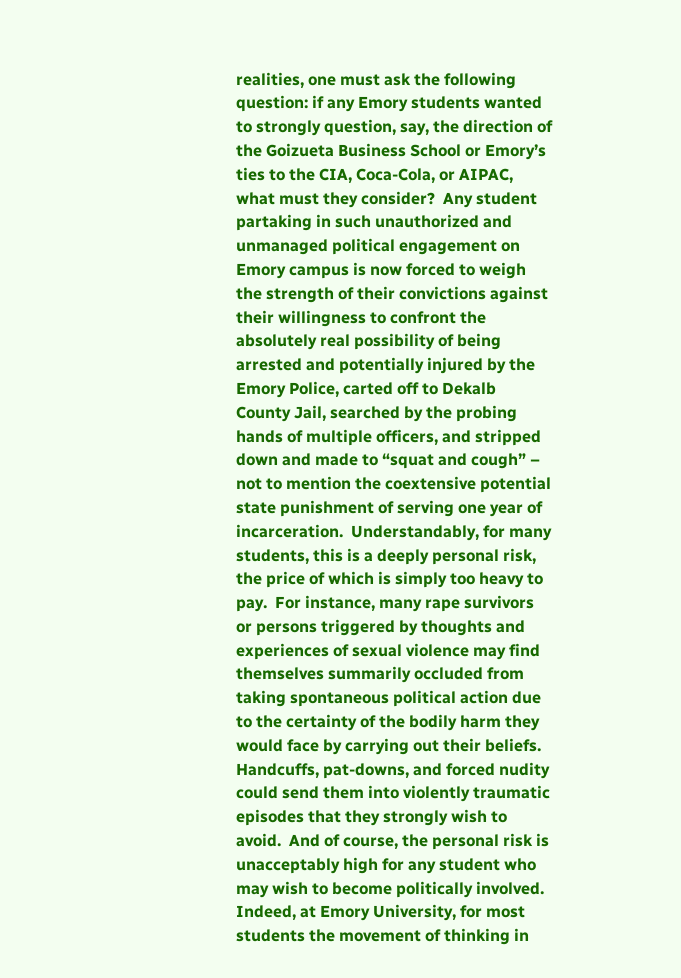realities, one must ask the following question: if any Emory students wanted to strongly question, say, the direction of the Goizueta Business School or Emory’s ties to the CIA, Coca-Cola, or AIPAC, what must they consider?  Any student partaking in such unauthorized and unmanaged political engagement on Emory campus is now forced to weigh the strength of their convictions against their willingness to confront the absolutely real possibility of being arrested and potentially injured by the Emory Police, carted off to Dekalb County Jail, searched by the probing hands of multiple officers, and stripped down and made to “squat and cough” – not to mention the coextensive potential state punishment of serving one year of incarceration.  Understandably, for many students, this is a deeply personal risk, the price of which is simply too heavy to pay.  For instance, many rape survivors or persons triggered by thoughts and experiences of sexual violence may find themselves summarily occluded from taking spontaneous political action due to the certainty of the bodily harm they would face by carrying out their beliefs.  Handcuffs, pat-downs, and forced nudity could send them into violently traumatic episodes that they strongly wish to avoid.  And of course, the personal risk is unacceptably high for any student who may wish to become politically involved.  Indeed, at Emory University, for most students the movement of thinking in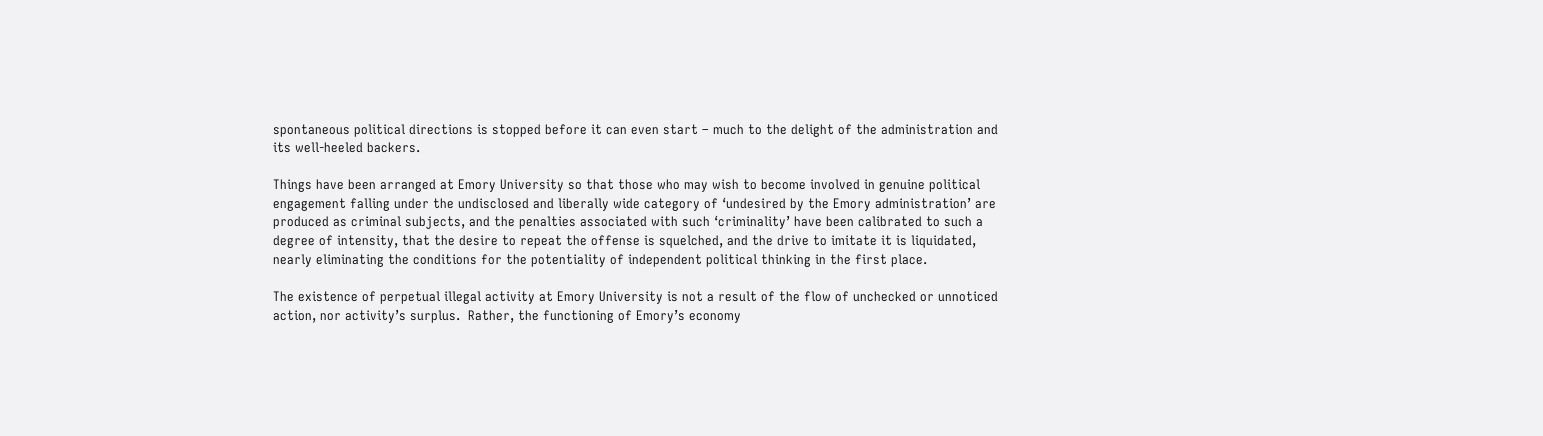spontaneous political directions is stopped before it can even start – much to the delight of the administration and its well-heeled backers.

Things have been arranged at Emory University so that those who may wish to become involved in genuine political engagement falling under the undisclosed and liberally wide category of ‘undesired by the Emory administration’ are produced as criminal subjects, and the penalties associated with such ‘criminality’ have been calibrated to such a degree of intensity, that the desire to repeat the offense is squelched, and the drive to imitate it is liquidated, nearly eliminating the conditions for the potentiality of independent political thinking in the first place.

The existence of perpetual illegal activity at Emory University is not a result of the flow of unchecked or unnoticed action, nor activity’s surplus.  Rather, the functioning of Emory’s economy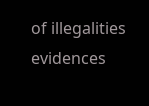of illegalities evidences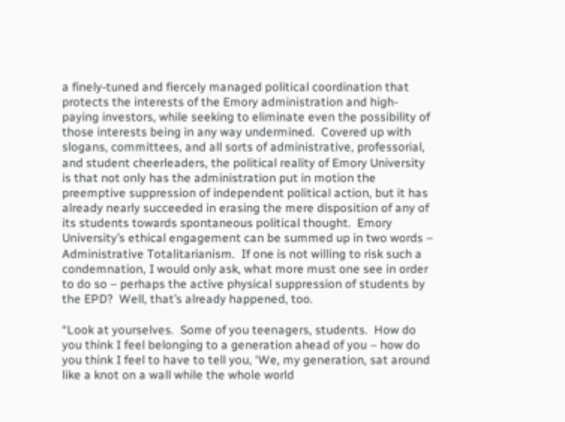a finely-tuned and fiercely managed political coordination that protects the interests of the Emory administration and high-paying investors, while seeking to eliminate even the possibility of those interests being in any way undermined.  Covered up with slogans, committees, and all sorts of administrative, professorial, and student cheerleaders, the political reality of Emory University is that not only has the administration put in motion the preemptive suppression of independent political action, but it has already nearly succeeded in erasing the mere disposition of any of its students towards spontaneous political thought.  Emory University’s ethical engagement can be summed up in two words – Administrative Totalitarianism.  If one is not willing to risk such a condemnation, I would only ask, what more must one see in order to do so – perhaps the active physical suppression of students by the EPD?  Well, that’s already happened, too.

“Look at yourselves.  Some of you teenagers, students.  How do you think I feel belonging to a generation ahead of you – how do you think I feel to have to tell you, ‘We, my generation, sat around like a knot on a wall while the whole world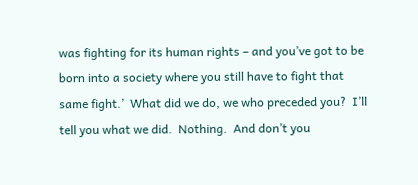was fighting for its human rights – and you’ve got to be born into a society where you still have to fight that same fight.’  What did we do, we who preceded you?  I’ll tell you what we did.  Nothing.  And don’t you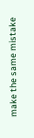make the same mistake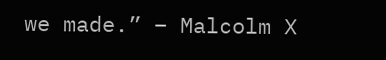we made.” – Malcolm X